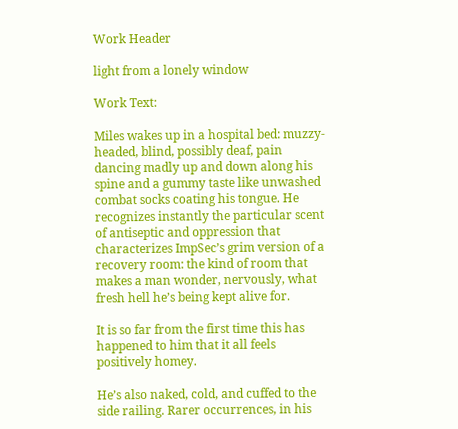Work Header

light from a lonely window

Work Text:

Miles wakes up in a hospital bed: muzzy-headed, blind, possibly deaf, pain dancing madly up and down along his spine and a gummy taste like unwashed combat socks coating his tongue. He recognizes instantly the particular scent of antiseptic and oppression that characterizes ImpSec’s grim version of a recovery room: the kind of room that makes a man wonder, nervously, what fresh hell he’s being kept alive for.

It is so far from the first time this has happened to him that it all feels positively homey.

He’s also naked, cold, and cuffed to the side railing. Rarer occurrences, in his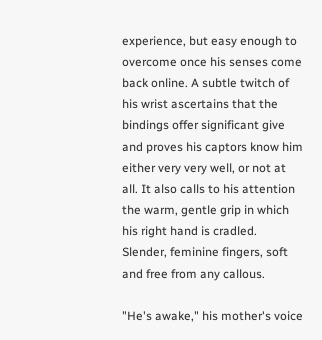experience, but easy enough to overcome once his senses come back online. A subtle twitch of his wrist ascertains that the bindings offer significant give and proves his captors know him either very very well, or not at all. It also calls to his attention the warm, gentle grip in which his right hand is cradled. Slender, feminine fingers, soft and free from any callous.

"He's awake," his mother's voice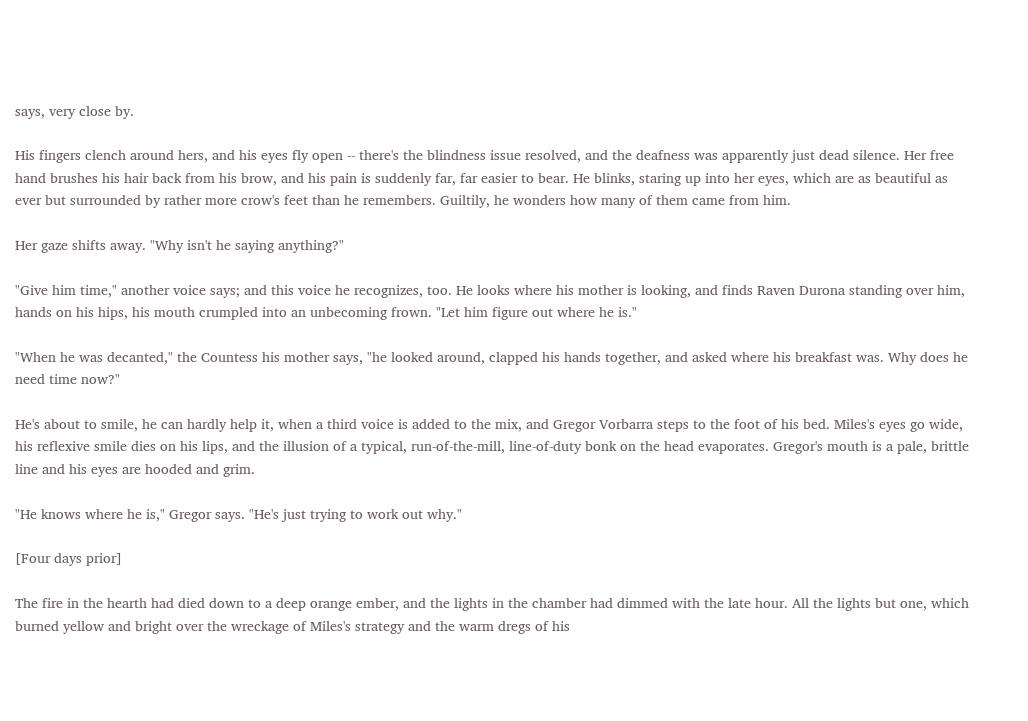says, very close by.

His fingers clench around hers, and his eyes fly open -- there's the blindness issue resolved, and the deafness was apparently just dead silence. Her free hand brushes his hair back from his brow, and his pain is suddenly far, far easier to bear. He blinks, staring up into her eyes, which are as beautiful as ever but surrounded by rather more crow's feet than he remembers. Guiltily, he wonders how many of them came from him.

Her gaze shifts away. "Why isn't he saying anything?"

"Give him time," another voice says; and this voice he recognizes, too. He looks where his mother is looking, and finds Raven Durona standing over him, hands on his hips, his mouth crumpled into an unbecoming frown. "Let him figure out where he is."

"When he was decanted," the Countess his mother says, "he looked around, clapped his hands together, and asked where his breakfast was. Why does he need time now?"

He's about to smile, he can hardly help it, when a third voice is added to the mix, and Gregor Vorbarra steps to the foot of his bed. Miles's eyes go wide, his reflexive smile dies on his lips, and the illusion of a typical, run-of-the-mill, line-of-duty bonk on the head evaporates. Gregor's mouth is a pale, brittle line and his eyes are hooded and grim.

"He knows where he is," Gregor says. "He's just trying to work out why."

[Four days prior]

The fire in the hearth had died down to a deep orange ember, and the lights in the chamber had dimmed with the late hour. All the lights but one, which burned yellow and bright over the wreckage of Miles's strategy and the warm dregs of his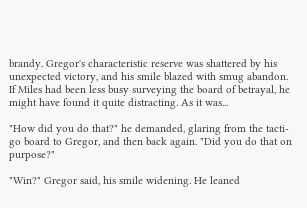brandy. Gregor's characteristic reserve was shattered by his unexpected victory, and his smile blazed with smug abandon. If Miles had been less busy surveying the board of betrayal, he might have found it quite distracting. As it was...

"How did you do that?" he demanded, glaring from the tacti-go board to Gregor, and then back again. "Did you do that on purpose?"

"Win?" Gregor said, his smile widening. He leaned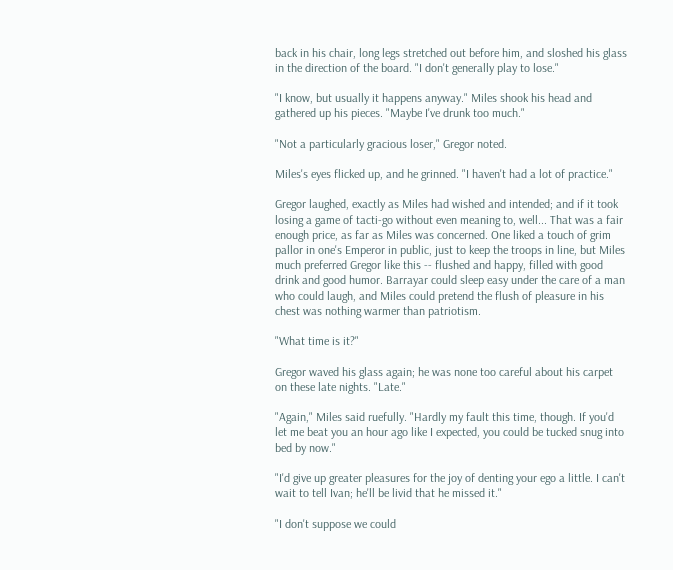back in his chair, long legs stretched out before him, and sloshed his glass in the direction of the board. "I don't generally play to lose."

"I know, but usually it happens anyway." Miles shook his head and gathered up his pieces. "Maybe I've drunk too much."

"Not a particularly gracious loser," Gregor noted.

Miles's eyes flicked up, and he grinned. "I haven't had a lot of practice."

Gregor laughed, exactly as Miles had wished and intended; and if it took losing a game of tacti-go without even meaning to, well... That was a fair enough price, as far as Miles was concerned. One liked a touch of grim pallor in one's Emperor in public, just to keep the troops in line, but Miles much preferred Gregor like this -- flushed and happy, filled with good drink and good humor. Barrayar could sleep easy under the care of a man who could laugh, and Miles could pretend the flush of pleasure in his chest was nothing warmer than patriotism.

"What time is it?"

Gregor waved his glass again; he was none too careful about his carpet on these late nights. "Late."

"Again," Miles said ruefully. "Hardly my fault this time, though. If you'd let me beat you an hour ago like I expected, you could be tucked snug into bed by now."

"I'd give up greater pleasures for the joy of denting your ego a little. I can't wait to tell Ivan; he'll be livid that he missed it."

"I don't suppose we could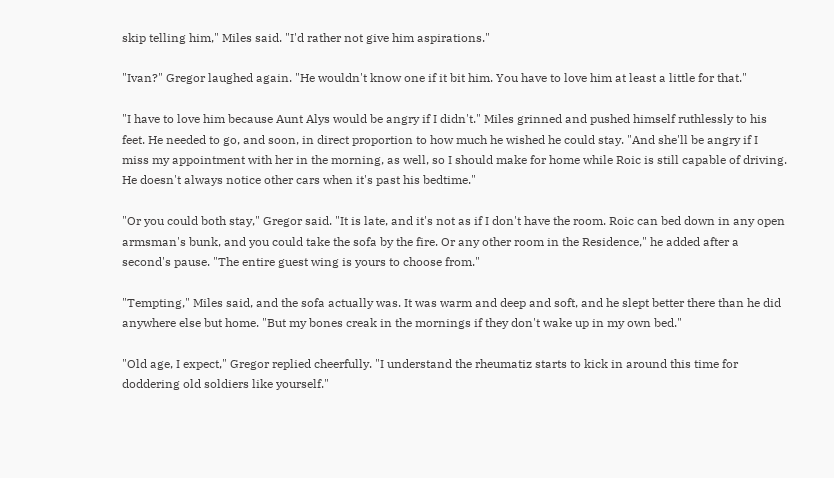skip telling him," Miles said. "I'd rather not give him aspirations."

"Ivan?" Gregor laughed again. "He wouldn't know one if it bit him. You have to love him at least a little for that."

"I have to love him because Aunt Alys would be angry if I didn't." Miles grinned and pushed himself ruthlessly to his feet. He needed to go, and soon, in direct proportion to how much he wished he could stay. "And she'll be angry if I miss my appointment with her in the morning, as well, so I should make for home while Roic is still capable of driving. He doesn't always notice other cars when it's past his bedtime."

"Or you could both stay," Gregor said. "It is late, and it's not as if I don't have the room. Roic can bed down in any open armsman's bunk, and you could take the sofa by the fire. Or any other room in the Residence," he added after a second's pause. "The entire guest wing is yours to choose from."

"Tempting," Miles said, and the sofa actually was. It was warm and deep and soft, and he slept better there than he did anywhere else but home. "But my bones creak in the mornings if they don't wake up in my own bed."

"Old age, I expect," Gregor replied cheerfully. "I understand the rheumatiz starts to kick in around this time for doddering old soldiers like yourself."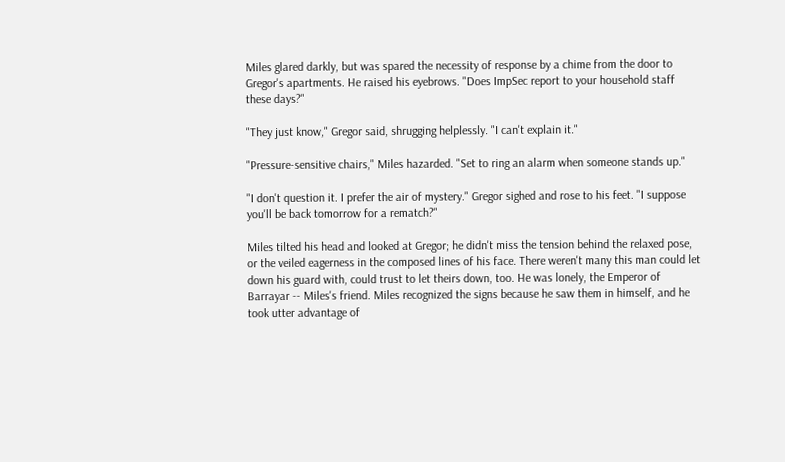Miles glared darkly, but was spared the necessity of response by a chime from the door to Gregor's apartments. He raised his eyebrows. "Does ImpSec report to your household staff these days?"

"They just know," Gregor said, shrugging helplessly. "I can't explain it."

"Pressure-sensitive chairs," Miles hazarded. "Set to ring an alarm when someone stands up."

"I don't question it. I prefer the air of mystery." Gregor sighed and rose to his feet. "I suppose you'll be back tomorrow for a rematch?"

Miles tilted his head and looked at Gregor; he didn't miss the tension behind the relaxed pose, or the veiled eagerness in the composed lines of his face. There weren't many this man could let down his guard with, could trust to let theirs down, too. He was lonely, the Emperor of Barrayar -- Miles's friend. Miles recognized the signs because he saw them in himself, and he took utter advantage of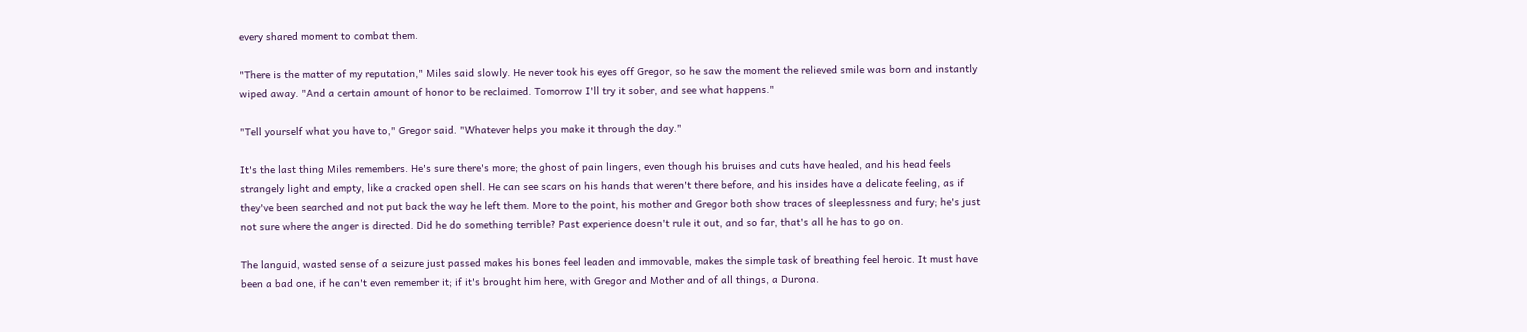every shared moment to combat them.

"There is the matter of my reputation," Miles said slowly. He never took his eyes off Gregor, so he saw the moment the relieved smile was born and instantly wiped away. "And a certain amount of honor to be reclaimed. Tomorrow I'll try it sober, and see what happens."

"Tell yourself what you have to," Gregor said. "Whatever helps you make it through the day."

It's the last thing Miles remembers. He's sure there's more; the ghost of pain lingers, even though his bruises and cuts have healed, and his head feels strangely light and empty, like a cracked open shell. He can see scars on his hands that weren't there before, and his insides have a delicate feeling, as if they've been searched and not put back the way he left them. More to the point, his mother and Gregor both show traces of sleeplessness and fury; he's just not sure where the anger is directed. Did he do something terrible? Past experience doesn't rule it out, and so far, that's all he has to go on.

The languid, wasted sense of a seizure just passed makes his bones feel leaden and immovable, makes the simple task of breathing feel heroic. It must have been a bad one, if he can't even remember it; if it's brought him here, with Gregor and Mother and of all things, a Durona.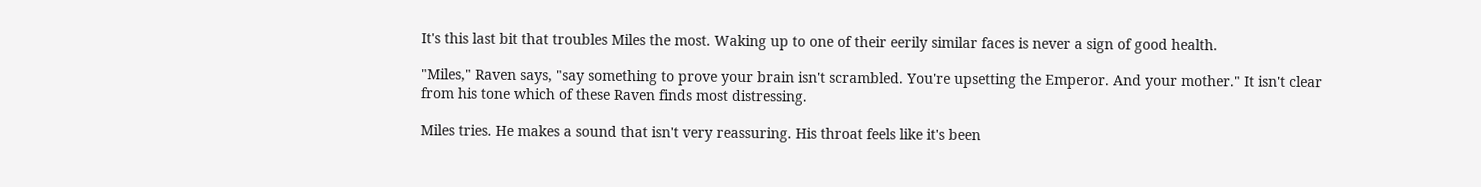It's this last bit that troubles Miles the most. Waking up to one of their eerily similar faces is never a sign of good health.

"Miles," Raven says, "say something to prove your brain isn't scrambled. You're upsetting the Emperor. And your mother." It isn't clear from his tone which of these Raven finds most distressing.

Miles tries. He makes a sound that isn't very reassuring. His throat feels like it's been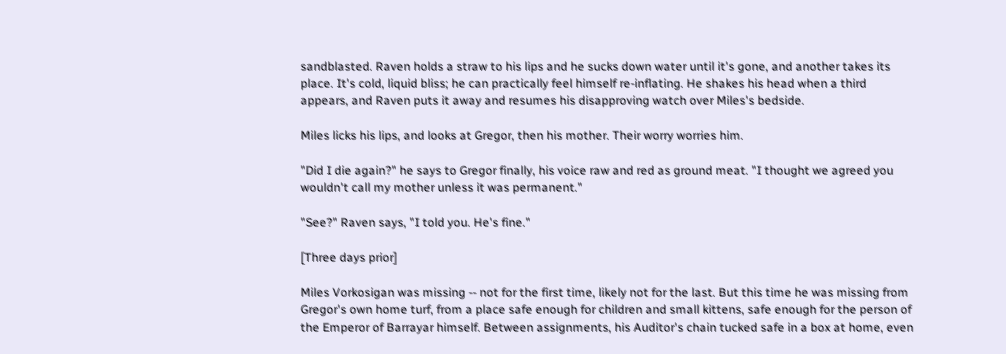sandblasted. Raven holds a straw to his lips and he sucks down water until it's gone, and another takes its place. It's cold, liquid bliss; he can practically feel himself re-inflating. He shakes his head when a third appears, and Raven puts it away and resumes his disapproving watch over Miles's bedside.

Miles licks his lips, and looks at Gregor, then his mother. Their worry worries him.

"Did I die again?" he says to Gregor finally, his voice raw and red as ground meat. "I thought we agreed you wouldn't call my mother unless it was permanent."

"See?" Raven says, "I told you. He's fine."

[Three days prior]

Miles Vorkosigan was missing -- not for the first time, likely not for the last. But this time he was missing from Gregor's own home turf, from a place safe enough for children and small kittens, safe enough for the person of the Emperor of Barrayar himself. Between assignments, his Auditor's chain tucked safe in a box at home, even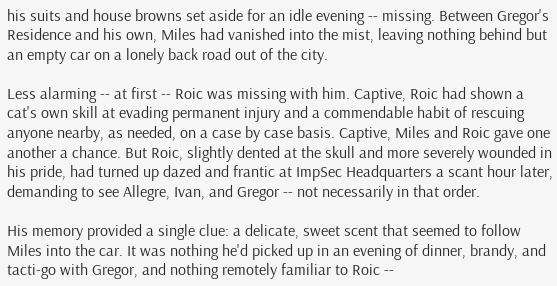his suits and house browns set aside for an idle evening -- missing. Between Gregor's Residence and his own, Miles had vanished into the mist, leaving nothing behind but an empty car on a lonely back road out of the city.

Less alarming -- at first -- Roic was missing with him. Captive, Roic had shown a cat's own skill at evading permanent injury and a commendable habit of rescuing anyone nearby, as needed, on a case by case basis. Captive, Miles and Roic gave one another a chance. But Roic, slightly dented at the skull and more severely wounded in his pride, had turned up dazed and frantic at ImpSec Headquarters a scant hour later, demanding to see Allegre, Ivan, and Gregor -- not necessarily in that order.

His memory provided a single clue: a delicate, sweet scent that seemed to follow Miles into the car. It was nothing he'd picked up in an evening of dinner, brandy, and tacti-go with Gregor, and nothing remotely familiar to Roic --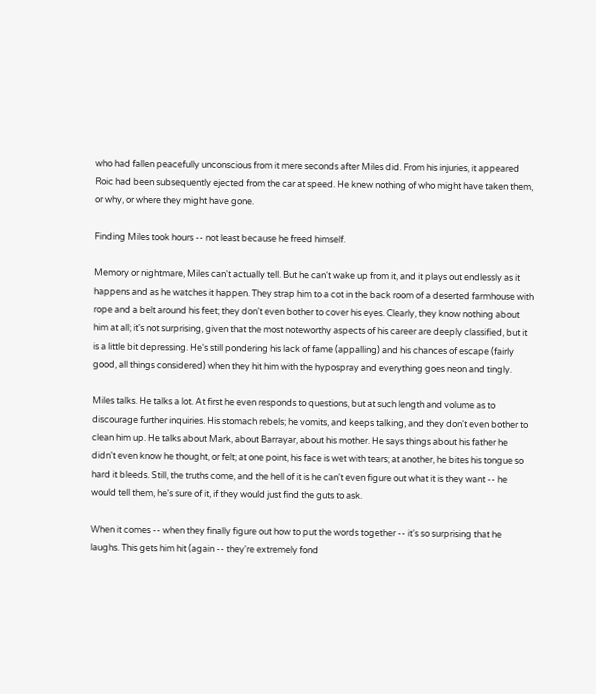who had fallen peacefully unconscious from it mere seconds after Miles did. From his injuries, it appeared Roic had been subsequently ejected from the car at speed. He knew nothing of who might have taken them, or why, or where they might have gone.

Finding Miles took hours -- not least because he freed himself.

Memory or nightmare, Miles can't actually tell. But he can't wake up from it, and it plays out endlessly as it happens and as he watches it happen. They strap him to a cot in the back room of a deserted farmhouse with rope and a belt around his feet; they don't even bother to cover his eyes. Clearly, they know nothing about him at all; it's not surprising, given that the most noteworthy aspects of his career are deeply classified, but it is a little bit depressing. He's still pondering his lack of fame (appalling) and his chances of escape (fairly good, all things considered) when they hit him with the hypospray and everything goes neon and tingly.

Miles talks. He talks a lot. At first he even responds to questions, but at such length and volume as to discourage further inquiries. His stomach rebels; he vomits, and keeps talking, and they don't even bother to clean him up. He talks about Mark, about Barrayar, about his mother. He says things about his father he didn't even know he thought, or felt; at one point, his face is wet with tears; at another, he bites his tongue so hard it bleeds. Still, the truths come, and the hell of it is he can't even figure out what it is they want -- he would tell them, he's sure of it, if they would just find the guts to ask.

When it comes -- when they finally figure out how to put the words together -- it's so surprising that he laughs. This gets him hit (again -- they're extremely fond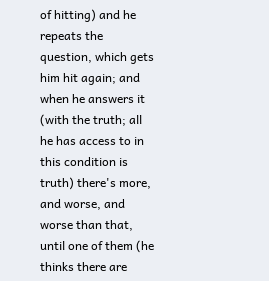of hitting) and he repeats the question, which gets him hit again; and when he answers it (with the truth; all he has access to in this condition is truth) there's more, and worse, and worse than that, until one of them (he thinks there are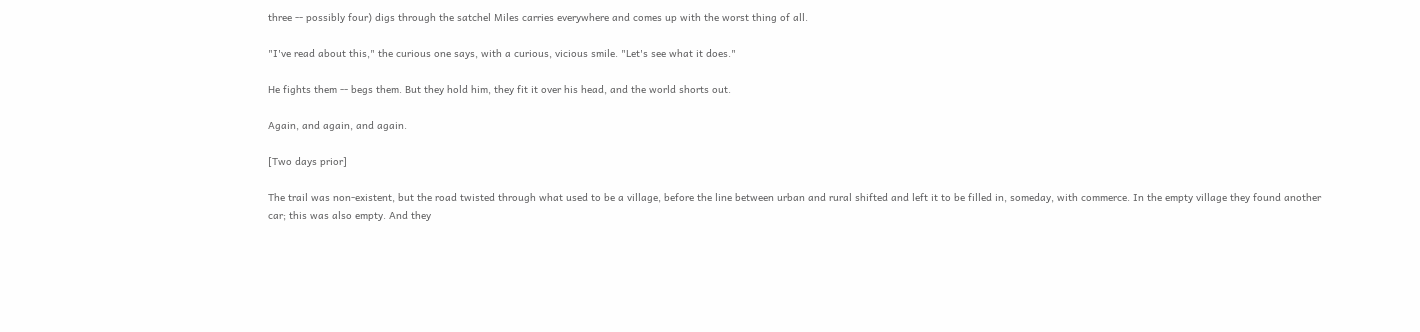three -- possibly four) digs through the satchel Miles carries everywhere and comes up with the worst thing of all.

"I've read about this," the curious one says, with a curious, vicious smile. "Let's see what it does."

He fights them -- begs them. But they hold him, they fit it over his head, and the world shorts out.

Again, and again, and again.

[Two days prior]

The trail was non-existent, but the road twisted through what used to be a village, before the line between urban and rural shifted and left it to be filled in, someday, with commerce. In the empty village they found another car; this was also empty. And they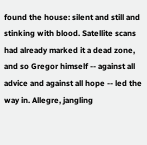found the house: silent and still and stinking with blood. Satellite scans had already marked it a dead zone, and so Gregor himself -- against all advice and against all hope -- led the way in. Allegre, jangling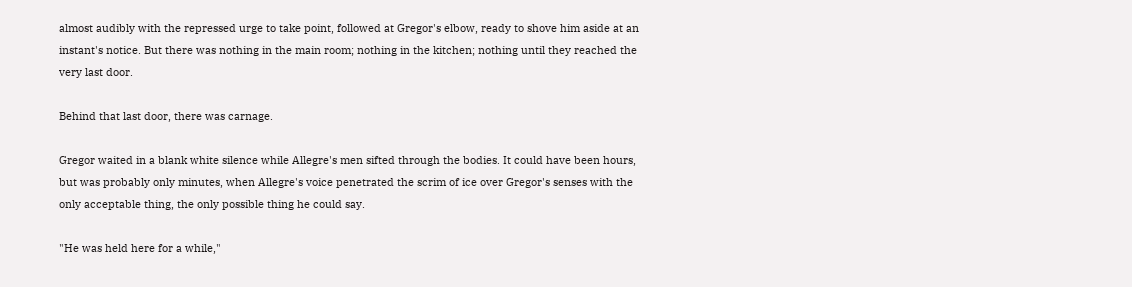almost audibly with the repressed urge to take point, followed at Gregor's elbow, ready to shove him aside at an instant's notice. But there was nothing in the main room; nothing in the kitchen; nothing until they reached the very last door.

Behind that last door, there was carnage.

Gregor waited in a blank white silence while Allegre's men sifted through the bodies. It could have been hours, but was probably only minutes, when Allegre's voice penetrated the scrim of ice over Gregor's senses with the only acceptable thing, the only possible thing he could say.

"He was held here for a while,"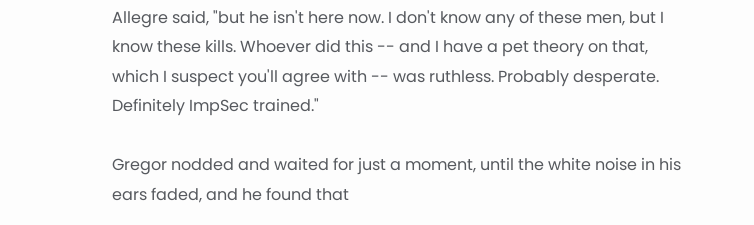Allegre said, "but he isn't here now. I don't know any of these men, but I know these kills. Whoever did this -- and I have a pet theory on that, which I suspect you'll agree with -- was ruthless. Probably desperate. Definitely ImpSec trained."

Gregor nodded and waited for just a moment, until the white noise in his ears faded, and he found that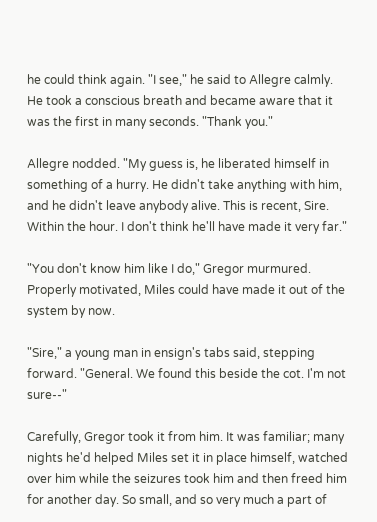he could think again. "I see," he said to Allegre calmly. He took a conscious breath and became aware that it was the first in many seconds. "Thank you."

Allegre nodded. "My guess is, he liberated himself in something of a hurry. He didn't take anything with him, and he didn't leave anybody alive. This is recent, Sire. Within the hour. I don't think he'll have made it very far."

"You don't know him like I do," Gregor murmured. Properly motivated, Miles could have made it out of the system by now.

"Sire," a young man in ensign's tabs said, stepping forward. "General. We found this beside the cot. I'm not sure--"

Carefully, Gregor took it from him. It was familiar; many nights he'd helped Miles set it in place himself, watched over him while the seizures took him and then freed him for another day. So small, and so very much a part of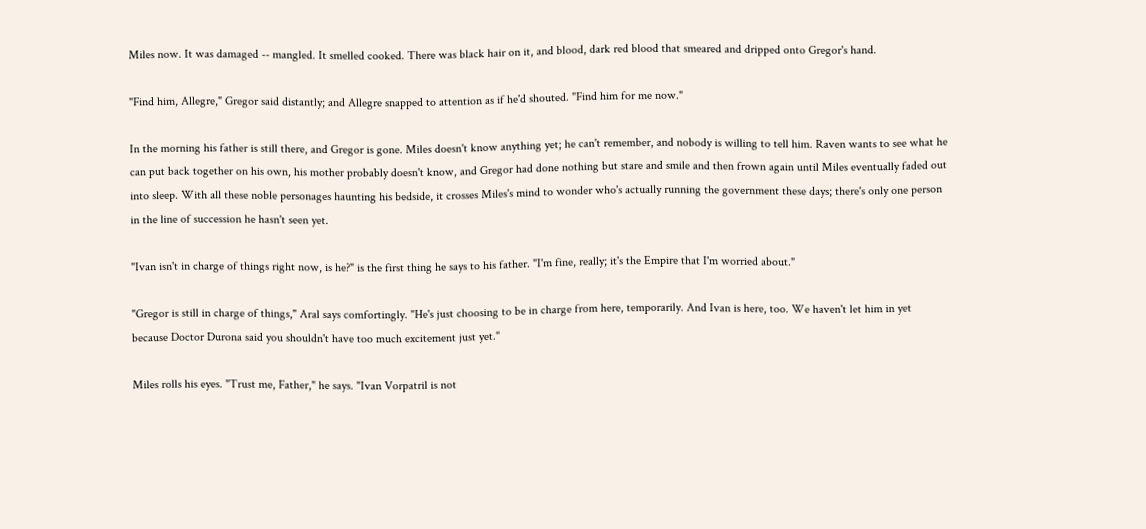Miles now. It was damaged -- mangled. It smelled cooked. There was black hair on it, and blood, dark red blood that smeared and dripped onto Gregor's hand.

"Find him, Allegre," Gregor said distantly; and Allegre snapped to attention as if he'd shouted. "Find him for me now."

In the morning his father is still there, and Gregor is gone. Miles doesn't know anything yet; he can't remember, and nobody is willing to tell him. Raven wants to see what he can put back together on his own, his mother probably doesn't know, and Gregor had done nothing but stare and smile and then frown again until Miles eventually faded out into sleep. With all these noble personages haunting his bedside, it crosses Miles's mind to wonder who's actually running the government these days; there's only one person in the line of succession he hasn't seen yet.

"Ivan isn't in charge of things right now, is he?" is the first thing he says to his father. "I'm fine, really; it's the Empire that I'm worried about."

"Gregor is still in charge of things," Aral says comfortingly. "He's just choosing to be in charge from here, temporarily. And Ivan is here, too. We haven't let him in yet because Doctor Durona said you shouldn't have too much excitement just yet."

Miles rolls his eyes. "Trust me, Father," he says. "Ivan Vorpatril is not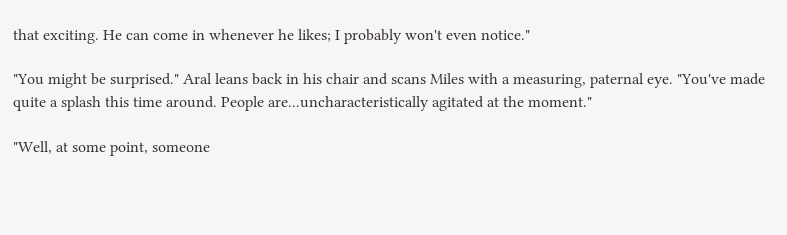that exciting. He can come in whenever he likes; I probably won't even notice."

"You might be surprised." Aral leans back in his chair and scans Miles with a measuring, paternal eye. "You've made quite a splash this time around. People are...uncharacteristically agitated at the moment."

"Well, at some point, someone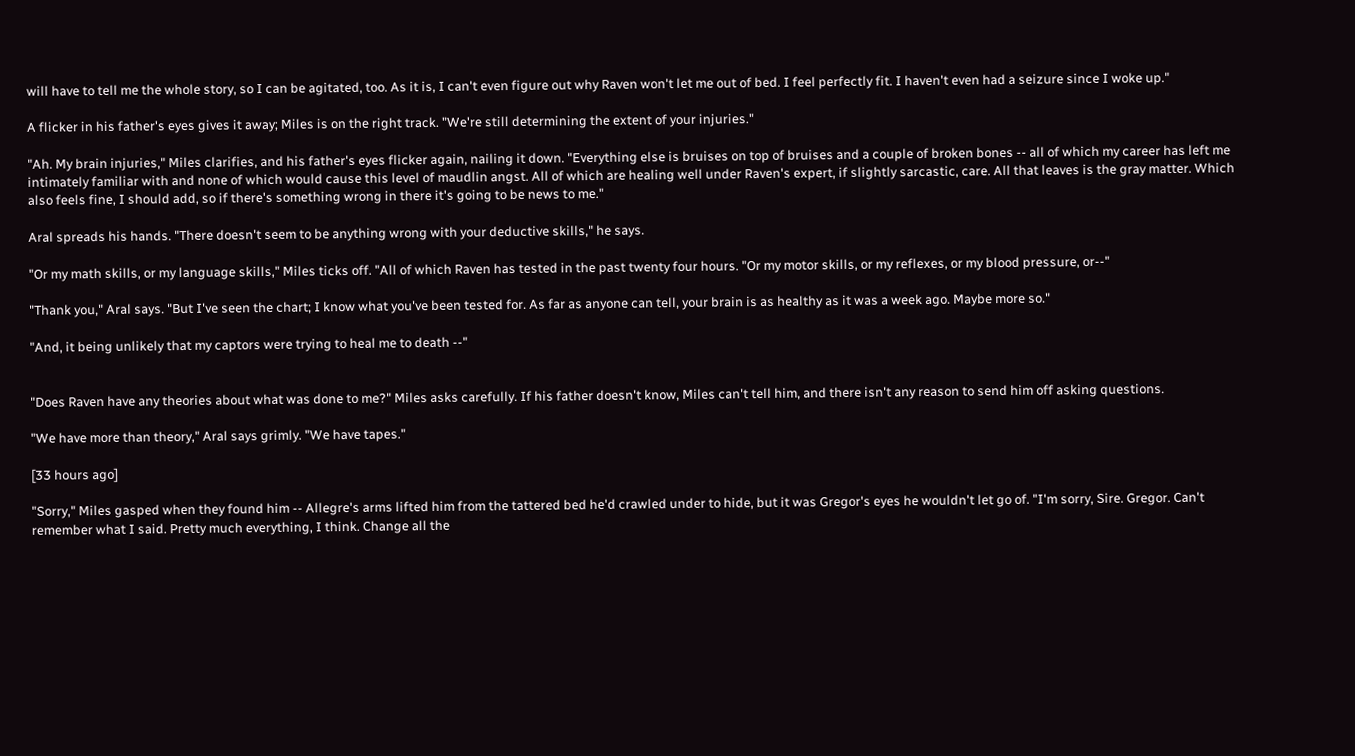will have to tell me the whole story, so I can be agitated, too. As it is, I can't even figure out why Raven won't let me out of bed. I feel perfectly fit. I haven't even had a seizure since I woke up."

A flicker in his father's eyes gives it away; Miles is on the right track. "We're still determining the extent of your injuries."

"Ah. My brain injuries," Miles clarifies, and his father's eyes flicker again, nailing it down. "Everything else is bruises on top of bruises and a couple of broken bones -- all of which my career has left me intimately familiar with and none of which would cause this level of maudlin angst. All of which are healing well under Raven's expert, if slightly sarcastic, care. All that leaves is the gray matter. Which also feels fine, I should add, so if there's something wrong in there it's going to be news to me."

Aral spreads his hands. "There doesn't seem to be anything wrong with your deductive skills," he says.

"Or my math skills, or my language skills," Miles ticks off. "All of which Raven has tested in the past twenty four hours. "Or my motor skills, or my reflexes, or my blood pressure, or--"

"Thank you," Aral says. "But I've seen the chart; I know what you've been tested for. As far as anyone can tell, your brain is as healthy as it was a week ago. Maybe more so."

"And, it being unlikely that my captors were trying to heal me to death --"


"Does Raven have any theories about what was done to me?" Miles asks carefully. If his father doesn't know, Miles can't tell him, and there isn't any reason to send him off asking questions.

"We have more than theory," Aral says grimly. "We have tapes."

[33 hours ago]

"Sorry," Miles gasped when they found him -- Allegre's arms lifted him from the tattered bed he'd crawled under to hide, but it was Gregor's eyes he wouldn't let go of. "I'm sorry, Sire. Gregor. Can't remember what I said. Pretty much everything, I think. Change all the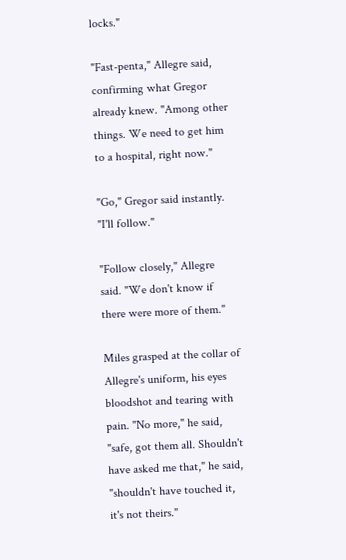locks."

"Fast-penta," Allegre said, confirming what Gregor already knew. "Among other things. We need to get him to a hospital, right now."

"Go," Gregor said instantly. "I'll follow."

"Follow closely," Allegre said. "We don't know if there were more of them."

Miles grasped at the collar of Allegre's uniform, his eyes bloodshot and tearing with pain. "No more," he said, "safe, got them all. Shouldn't have asked me that," he said, "shouldn't have touched it, it's not theirs."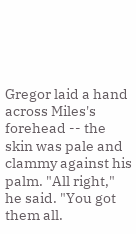Gregor laid a hand across Miles's forehead -- the skin was pale and clammy against his palm. "All right," he said. "You got them all.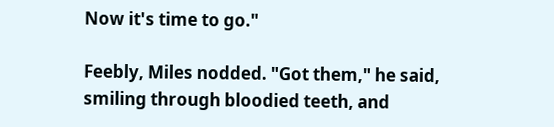Now it's time to go."

Feebly, Miles nodded. "Got them," he said, smiling through bloodied teeth, and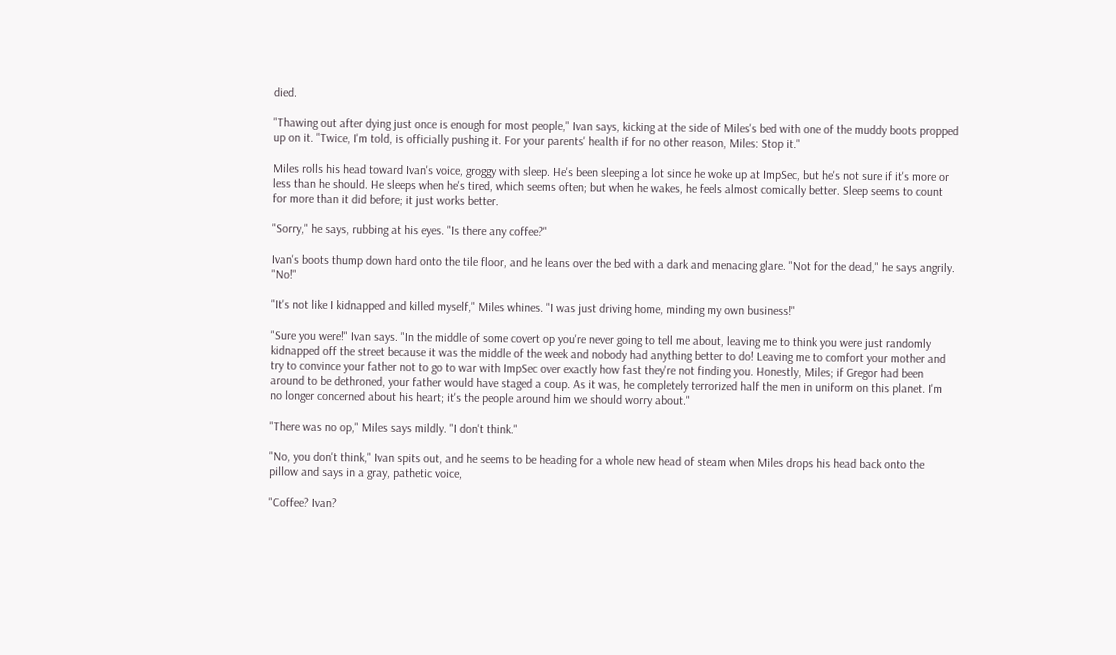died.

"Thawing out after dying just once is enough for most people," Ivan says, kicking at the side of Miles's bed with one of the muddy boots propped up on it. "Twice, I'm told, is officially pushing it. For your parents' health if for no other reason, Miles: Stop it."

Miles rolls his head toward Ivan's voice, groggy with sleep. He's been sleeping a lot since he woke up at ImpSec, but he's not sure if it's more or less than he should. He sleeps when he's tired, which seems often; but when he wakes, he feels almost comically better. Sleep seems to count for more than it did before; it just works better.

"Sorry," he says, rubbing at his eyes. "Is there any coffee?"

Ivan's boots thump down hard onto the tile floor, and he leans over the bed with a dark and menacing glare. "Not for the dead," he says angrily. "No!"

"It's not like I kidnapped and killed myself," Miles whines. "I was just driving home, minding my own business!"

"Sure you were!" Ivan says. "In the middle of some covert op you're never going to tell me about, leaving me to think you were just randomly kidnapped off the street because it was the middle of the week and nobody had anything better to do! Leaving me to comfort your mother and try to convince your father not to go to war with ImpSec over exactly how fast they're not finding you. Honestly, Miles; if Gregor had been around to be dethroned, your father would have staged a coup. As it was, he completely terrorized half the men in uniform on this planet. I'm no longer concerned about his heart; it's the people around him we should worry about."

"There was no op," Miles says mildly. "I don't think."

"No, you don't think," Ivan spits out, and he seems to be heading for a whole new head of steam when Miles drops his head back onto the pillow and says in a gray, pathetic voice,

"Coffee? Ivan?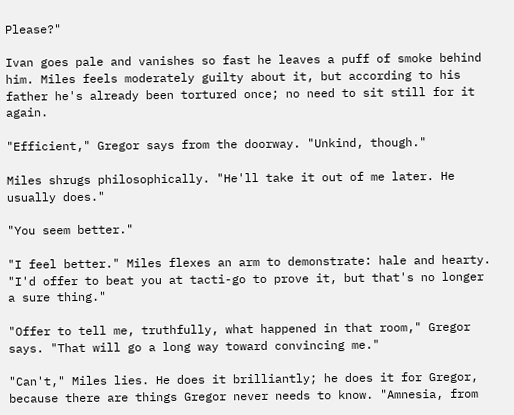Please?"

Ivan goes pale and vanishes so fast he leaves a puff of smoke behind him. Miles feels moderately guilty about it, but according to his father he's already been tortured once; no need to sit still for it again.

"Efficient," Gregor says from the doorway. "Unkind, though."

Miles shrugs philosophically. "He'll take it out of me later. He usually does."

"You seem better."

"I feel better." Miles flexes an arm to demonstrate: hale and hearty. "I'd offer to beat you at tacti-go to prove it, but that's no longer a sure thing."

"Offer to tell me, truthfully, what happened in that room," Gregor says. "That will go a long way toward convincing me."

"Can't," Miles lies. He does it brilliantly; he does it for Gregor, because there are things Gregor never needs to know. "Amnesia, from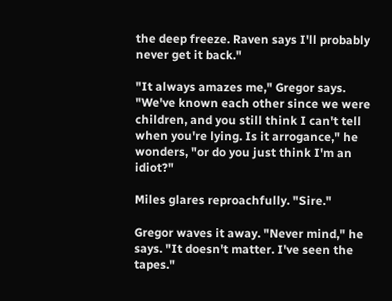the deep freeze. Raven says I'll probably never get it back."

"It always amazes me," Gregor says. "We've known each other since we were children, and you still think I can't tell when you're lying. Is it arrogance," he wonders, "or do you just think I'm an idiot?"

Miles glares reproachfully. "Sire."

Gregor waves it away. "Never mind," he says. "It doesn't matter. I've seen the tapes."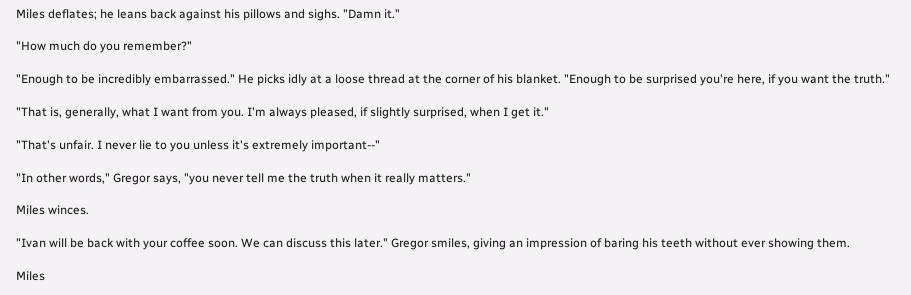Miles deflates; he leans back against his pillows and sighs. "Damn it."

"How much do you remember?"

"Enough to be incredibly embarrassed." He picks idly at a loose thread at the corner of his blanket. "Enough to be surprised you're here, if you want the truth."

"That is, generally, what I want from you. I'm always pleased, if slightly surprised, when I get it."

"That's unfair. I never lie to you unless it's extremely important--"

"In other words," Gregor says, "you never tell me the truth when it really matters."

Miles winces.

"Ivan will be back with your coffee soon. We can discuss this later." Gregor smiles, giving an impression of baring his teeth without ever showing them.

Miles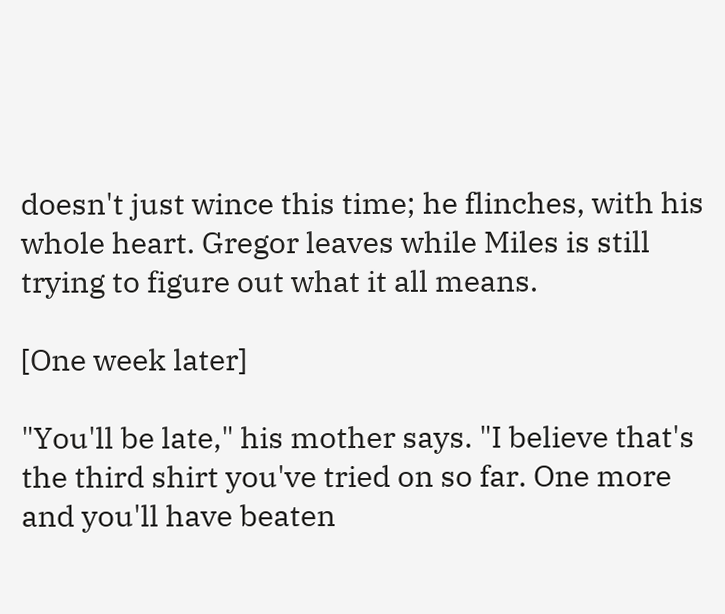doesn't just wince this time; he flinches, with his whole heart. Gregor leaves while Miles is still trying to figure out what it all means.

[One week later]

"You'll be late," his mother says. "I believe that's the third shirt you've tried on so far. One more and you'll have beaten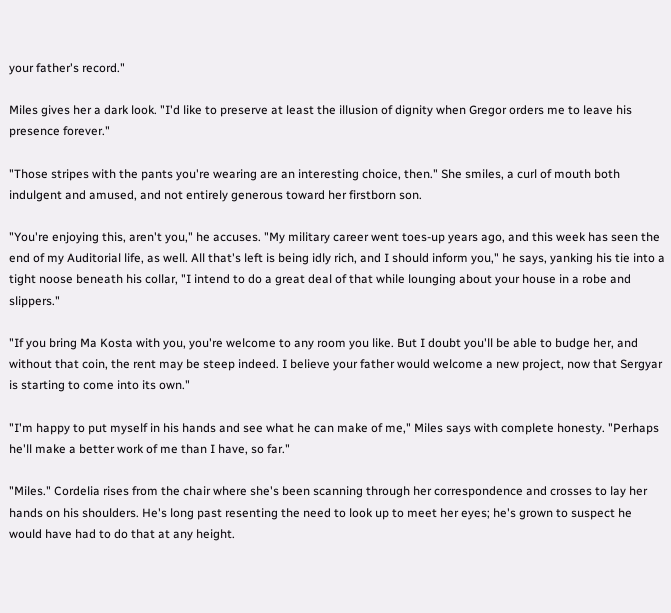your father's record."

Miles gives her a dark look. "I'd like to preserve at least the illusion of dignity when Gregor orders me to leave his presence forever."

"Those stripes with the pants you're wearing are an interesting choice, then." She smiles, a curl of mouth both indulgent and amused, and not entirely generous toward her firstborn son.

"You're enjoying this, aren't you," he accuses. "My military career went toes-up years ago, and this week has seen the end of my Auditorial life, as well. All that's left is being idly rich, and I should inform you," he says, yanking his tie into a tight noose beneath his collar, "I intend to do a great deal of that while lounging about your house in a robe and slippers."

"If you bring Ma Kosta with you, you're welcome to any room you like. But I doubt you'll be able to budge her, and without that coin, the rent may be steep indeed. I believe your father would welcome a new project, now that Sergyar is starting to come into its own."

"I'm happy to put myself in his hands and see what he can make of me," Miles says with complete honesty. "Perhaps he'll make a better work of me than I have, so far."

"Miles." Cordelia rises from the chair where she's been scanning through her correspondence and crosses to lay her hands on his shoulders. He's long past resenting the need to look up to meet her eyes; he's grown to suspect he would have had to do that at any height.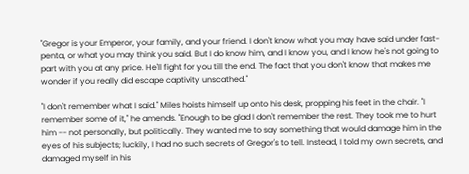"Gregor is your Emperor, your family, and your friend. I don't know what you may have said under fast-penta, or what you may think you said. But I do know him, and I know you, and I know he's not going to part with you at any price. He'll fight for you till the end. The fact that you don't know that makes me wonder if you really did escape captivity unscathed."

"I don't remember what I said." Miles hoists himself up onto his desk, propping his feet in the chair. "I remember some of it," he amends. "Enough to be glad I don't remember the rest. They took me to hurt him -- not personally, but politically. They wanted me to say something that would damage him in the eyes of his subjects; luckily, I had no such secrets of Gregor's to tell. Instead, I told my own secrets, and damaged myself in his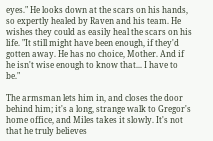eyes." He looks down at the scars on his hands, so expertly healed by Raven and his team. He wishes they could as easily heal the scars on his life. "It still might have been enough, if they'd gotten away. He has no choice, Mother. And if he isn't wise enough to know that... I have to be."

The armsman lets him in, and closes the door behind him; it's a long, strange walk to Gregor's home office, and Miles takes it slowly. It's not that he truly believes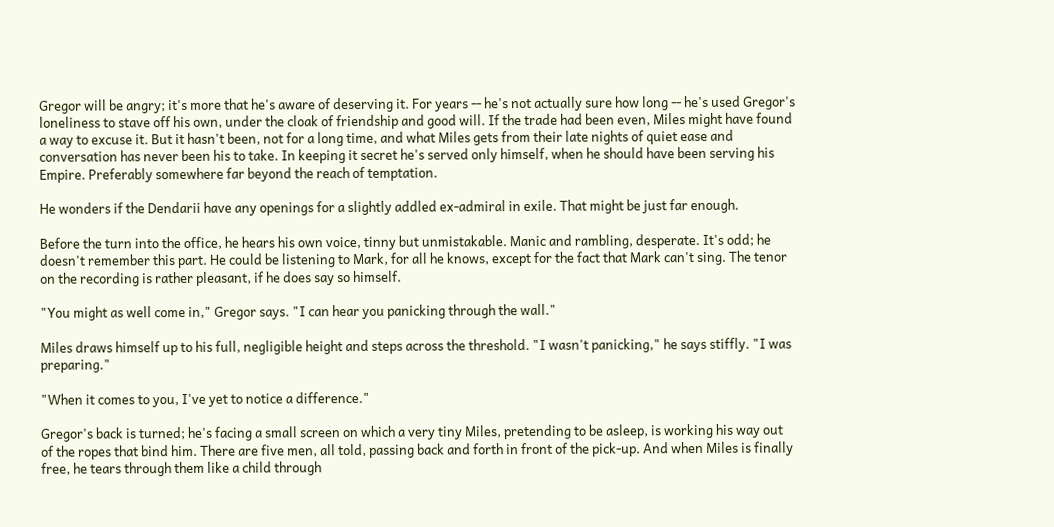Gregor will be angry; it's more that he's aware of deserving it. For years -- he's not actually sure how long -- he's used Gregor's loneliness to stave off his own, under the cloak of friendship and good will. If the trade had been even, Miles might have found a way to excuse it. But it hasn't been, not for a long time, and what Miles gets from their late nights of quiet ease and conversation has never been his to take. In keeping it secret he's served only himself, when he should have been serving his Empire. Preferably somewhere far beyond the reach of temptation.

He wonders if the Dendarii have any openings for a slightly addled ex-admiral in exile. That might be just far enough.

Before the turn into the office, he hears his own voice, tinny but unmistakable. Manic and rambling, desperate. It's odd; he doesn't remember this part. He could be listening to Mark, for all he knows, except for the fact that Mark can't sing. The tenor on the recording is rather pleasant, if he does say so himself.

"You might as well come in," Gregor says. "I can hear you panicking through the wall."

Miles draws himself up to his full, negligible height and steps across the threshold. "I wasn't panicking," he says stiffly. "I was preparing."

"When it comes to you, I've yet to notice a difference."

Gregor's back is turned; he's facing a small screen on which a very tiny Miles, pretending to be asleep, is working his way out of the ropes that bind him. There are five men, all told, passing back and forth in front of the pick-up. And when Miles is finally free, he tears through them like a child through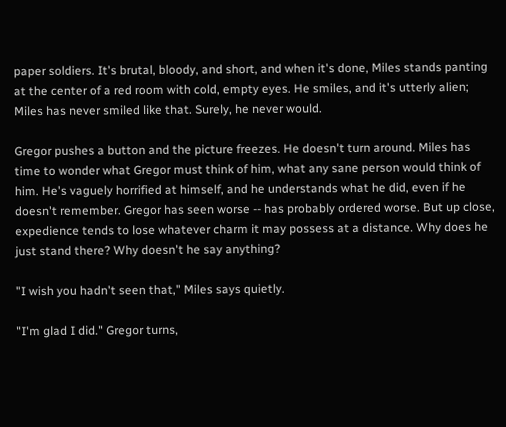paper soldiers. It's brutal, bloody, and short, and when it's done, Miles stands panting at the center of a red room with cold, empty eyes. He smiles, and it's utterly alien; Miles has never smiled like that. Surely, he never would.

Gregor pushes a button and the picture freezes. He doesn't turn around. Miles has time to wonder what Gregor must think of him, what any sane person would think of him. He's vaguely horrified at himself, and he understands what he did, even if he doesn't remember. Gregor has seen worse -- has probably ordered worse. But up close, expedience tends to lose whatever charm it may possess at a distance. Why does he just stand there? Why doesn't he say anything?

"I wish you hadn't seen that," Miles says quietly.

"I'm glad I did." Gregor turns,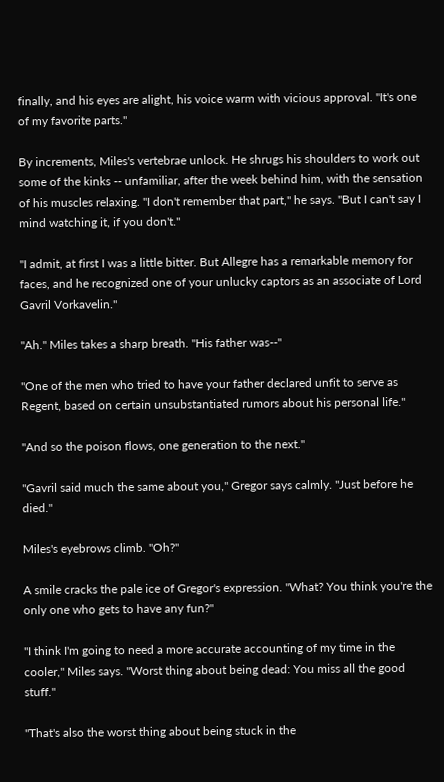finally, and his eyes are alight, his voice warm with vicious approval. "It's one of my favorite parts."

By increments, Miles's vertebrae unlock. He shrugs his shoulders to work out some of the kinks -- unfamiliar, after the week behind him, with the sensation of his muscles relaxing. "I don't remember that part," he says. "But I can't say I mind watching it, if you don't."

"I admit, at first I was a little bitter. But Allegre has a remarkable memory for faces, and he recognized one of your unlucky captors as an associate of Lord Gavril Vorkavelin."

"Ah." Miles takes a sharp breath. "His father was--"

"One of the men who tried to have your father declared unfit to serve as Regent, based on certain unsubstantiated rumors about his personal life."

"And so the poison flows, one generation to the next."

"Gavril said much the same about you," Gregor says calmly. "Just before he died."

Miles's eyebrows climb. "Oh?"

A smile cracks the pale ice of Gregor's expression. "What? You think you're the only one who gets to have any fun?"

"I think I'm going to need a more accurate accounting of my time in the cooler," Miles says. "Worst thing about being dead: You miss all the good stuff."

"That's also the worst thing about being stuck in the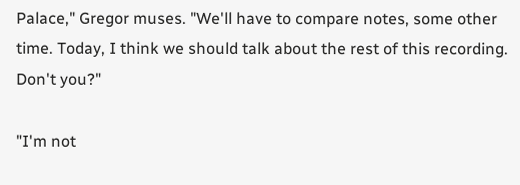Palace," Gregor muses. "We'll have to compare notes, some other time. Today, I think we should talk about the rest of this recording. Don't you?"

"I'm not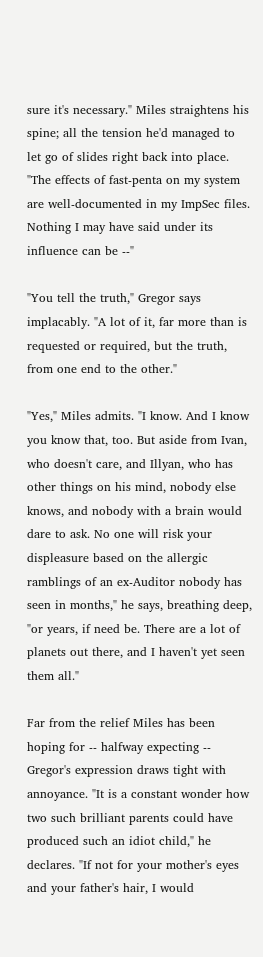sure it's necessary." Miles straightens his spine; all the tension he'd managed to let go of slides right back into place. "The effects of fast-penta on my system are well-documented in my ImpSec files. Nothing I may have said under its influence can be --"

"You tell the truth," Gregor says implacably. "A lot of it, far more than is requested or required, but the truth, from one end to the other."

"Yes," Miles admits. "I know. And I know you know that, too. But aside from Ivan, who doesn't care, and Illyan, who has other things on his mind, nobody else knows, and nobody with a brain would dare to ask. No one will risk your displeasure based on the allergic ramblings of an ex-Auditor nobody has seen in months," he says, breathing deep, "or years, if need be. There are a lot of planets out there, and I haven't yet seen them all."

Far from the relief Miles has been hoping for -- halfway expecting -- Gregor's expression draws tight with annoyance. "It is a constant wonder how two such brilliant parents could have produced such an idiot child," he declares. "If not for your mother's eyes and your father's hair, I would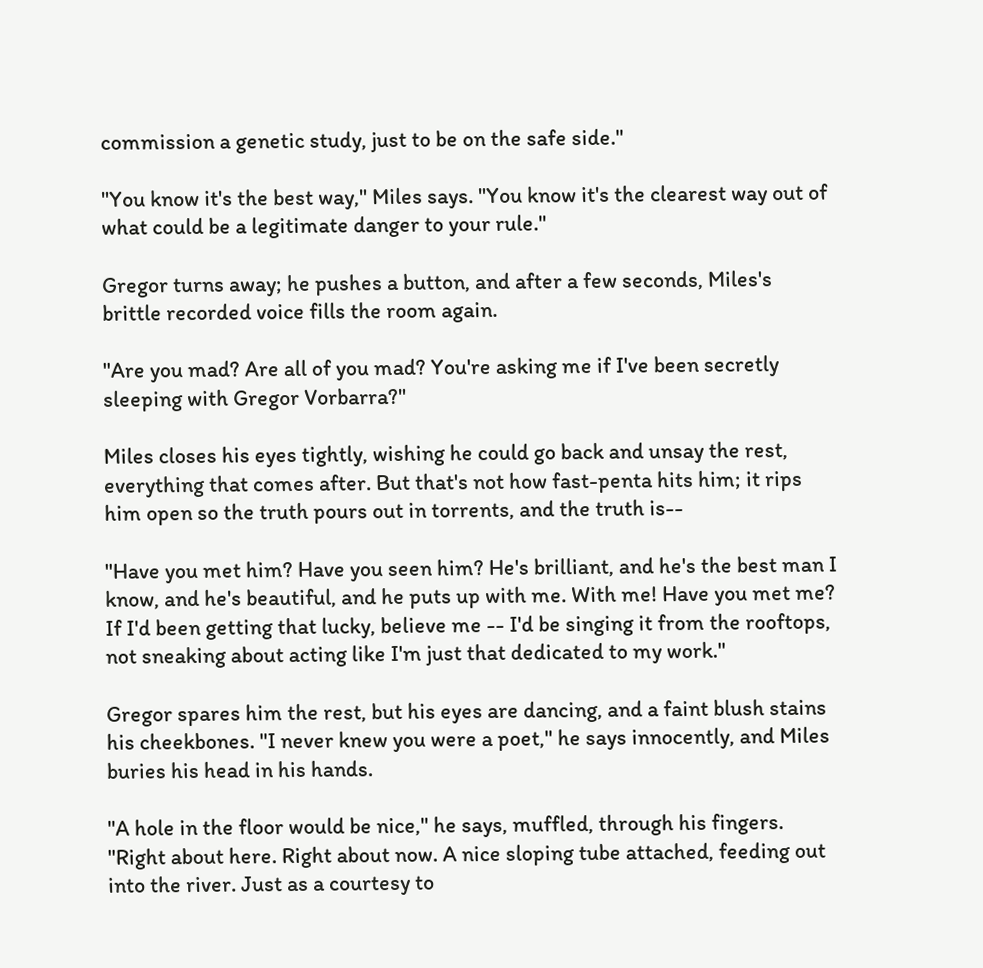commission a genetic study, just to be on the safe side."

"You know it's the best way," Miles says. "You know it's the clearest way out of what could be a legitimate danger to your rule."

Gregor turns away; he pushes a button, and after a few seconds, Miles's brittle recorded voice fills the room again.

"Are you mad? Are all of you mad? You're asking me if I've been secretly sleeping with Gregor Vorbarra?"

Miles closes his eyes tightly, wishing he could go back and unsay the rest, everything that comes after. But that's not how fast-penta hits him; it rips him open so the truth pours out in torrents, and the truth is--

"Have you met him? Have you seen him? He's brilliant, and he's the best man I know, and he's beautiful, and he puts up with me. With me! Have you met me? If I'd been getting that lucky, believe me -- I'd be singing it from the rooftops, not sneaking about acting like I'm just that dedicated to my work."

Gregor spares him the rest, but his eyes are dancing, and a faint blush stains his cheekbones. "I never knew you were a poet," he says innocently, and Miles buries his head in his hands.

"A hole in the floor would be nice," he says, muffled, through his fingers. "Right about here. Right about now. A nice sloping tube attached, feeding out into the river. Just as a courtesy to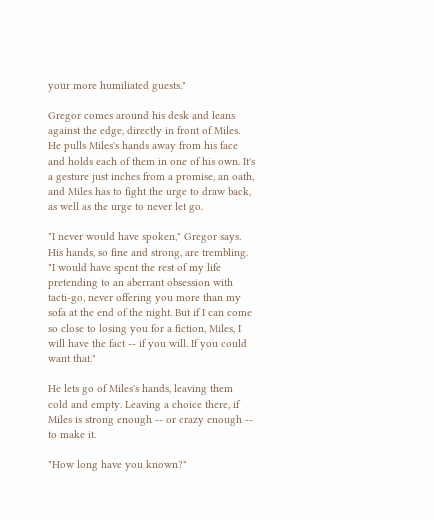your more humiliated guests."

Gregor comes around his desk and leans against the edge, directly in front of Miles. He pulls Miles's hands away from his face and holds each of them in one of his own. It's a gesture just inches from a promise, an oath, and Miles has to fight the urge to draw back, as well as the urge to never let go.

"I never would have spoken," Gregor says. His hands, so fine and strong, are trembling. "I would have spent the rest of my life pretending to an aberrant obsession with tacti-go, never offering you more than my sofa at the end of the night. But if I can come so close to losing you for a fiction, Miles, I will have the fact -- if you will. If you could want that."

He lets go of Miles's hands, leaving them cold and empty. Leaving a choice there, if Miles is strong enough -- or crazy enough -- to make it.

"How long have you known?"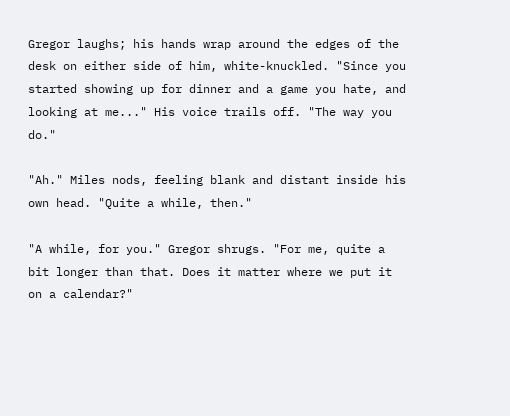Gregor laughs; his hands wrap around the edges of the desk on either side of him, white-knuckled. "Since you started showing up for dinner and a game you hate, and looking at me..." His voice trails off. "The way you do."

"Ah." Miles nods, feeling blank and distant inside his own head. "Quite a while, then."

"A while, for you." Gregor shrugs. "For me, quite a bit longer than that. Does it matter where we put it on a calendar?"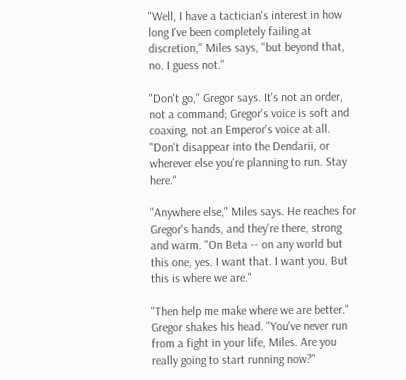"Well, I have a tactician's interest in how long I've been completely failing at discretion," Miles says, "but beyond that, no. I guess not."

"Don't go," Gregor says. It's not an order, not a command; Gregor's voice is soft and coaxing, not an Emperor's voice at all. "Don't disappear into the Dendarii, or wherever else you're planning to run. Stay here."

"Anywhere else," Miles says. He reaches for Gregor's hands, and they're there, strong and warm. "On Beta -- on any world but this one, yes. I want that. I want you. But this is where we are."

"Then help me make where we are better." Gregor shakes his head. "You've never run from a fight in your life, Miles. Are you really going to start running now?"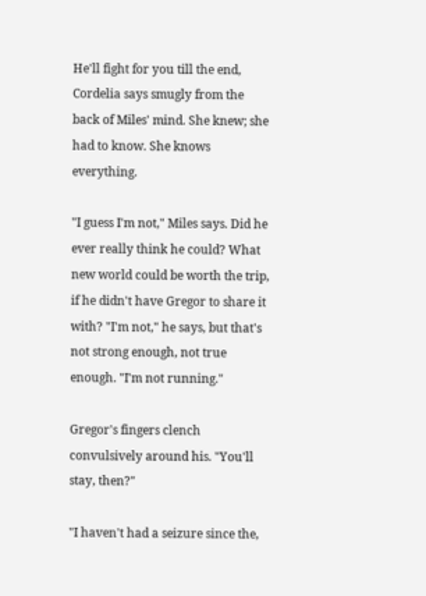He'll fight for you till the end, Cordelia says smugly from the back of Miles' mind. She knew; she had to know. She knows everything.

"I guess I'm not," Miles says. Did he ever really think he could? What new world could be worth the trip, if he didn't have Gregor to share it with? "I'm not," he says, but that's not strong enough, not true enough. "I'm not running."

Gregor's fingers clench convulsively around his. "You'll stay, then?"

"I haven't had a seizure since the,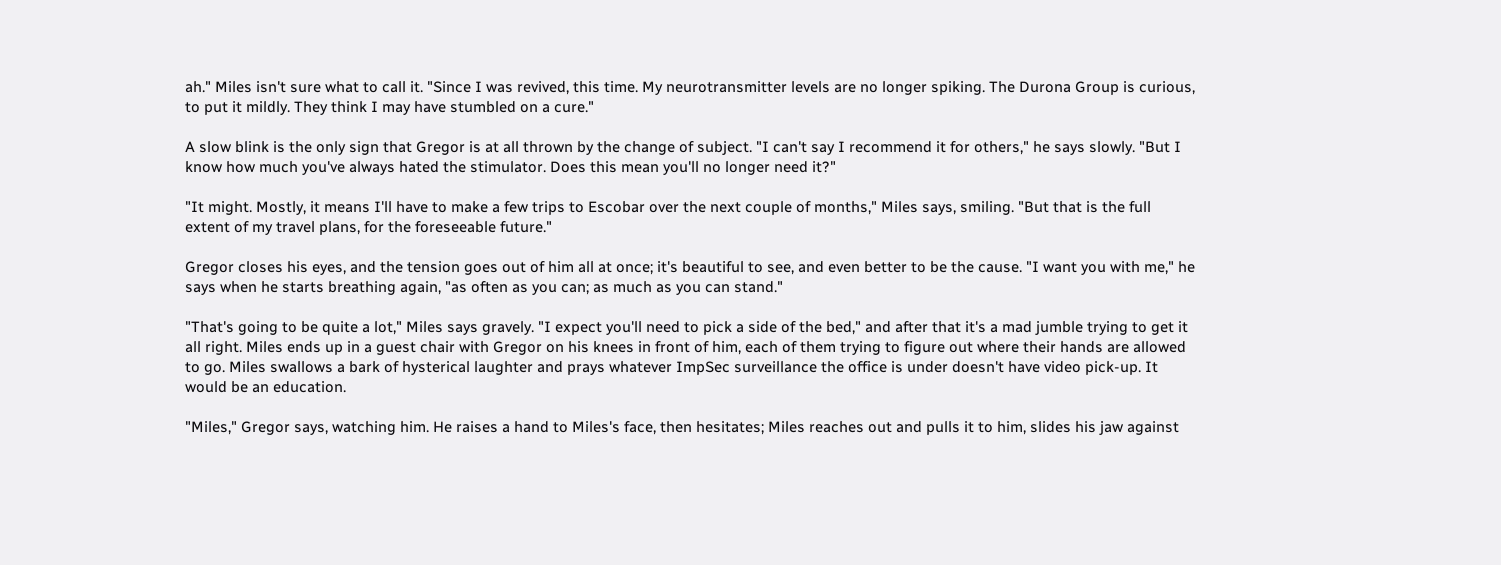ah." Miles isn't sure what to call it. "Since I was revived, this time. My neurotransmitter levels are no longer spiking. The Durona Group is curious, to put it mildly. They think I may have stumbled on a cure."

A slow blink is the only sign that Gregor is at all thrown by the change of subject. "I can't say I recommend it for others," he says slowly. "But I know how much you've always hated the stimulator. Does this mean you'll no longer need it?"

"It might. Mostly, it means I'll have to make a few trips to Escobar over the next couple of months," Miles says, smiling. "But that is the full extent of my travel plans, for the foreseeable future."

Gregor closes his eyes, and the tension goes out of him all at once; it's beautiful to see, and even better to be the cause. "I want you with me," he says when he starts breathing again, "as often as you can; as much as you can stand."

"That's going to be quite a lot," Miles says gravely. "I expect you'll need to pick a side of the bed," and after that it's a mad jumble trying to get it all right. Miles ends up in a guest chair with Gregor on his knees in front of him, each of them trying to figure out where their hands are allowed to go. Miles swallows a bark of hysterical laughter and prays whatever ImpSec surveillance the office is under doesn't have video pick-up. It would be an education.

"Miles," Gregor says, watching him. He raises a hand to Miles's face, then hesitates; Miles reaches out and pulls it to him, slides his jaw against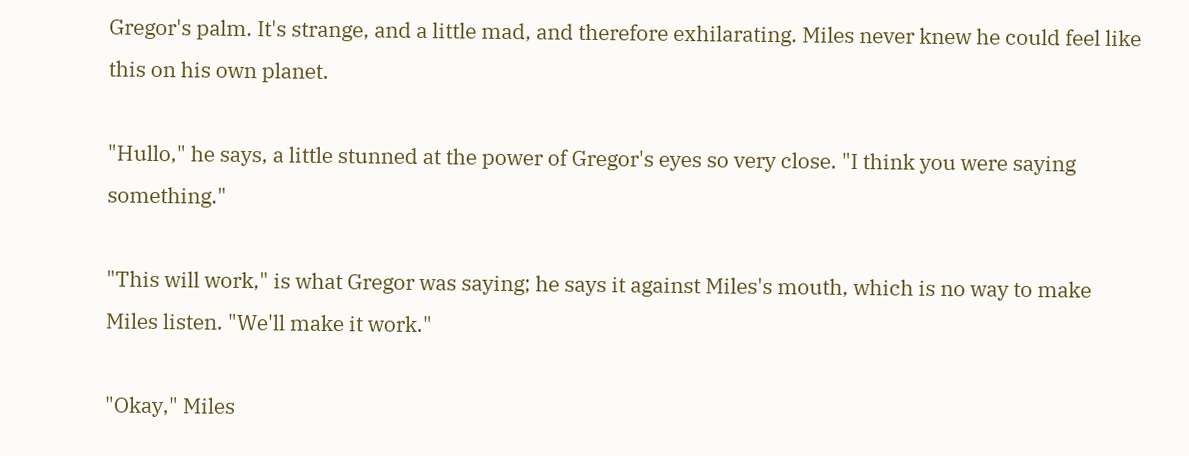Gregor's palm. It's strange, and a little mad, and therefore exhilarating. Miles never knew he could feel like this on his own planet.

"Hullo," he says, a little stunned at the power of Gregor's eyes so very close. "I think you were saying something."

"This will work," is what Gregor was saying; he says it against Miles's mouth, which is no way to make Miles listen. "We'll make it work."

"Okay," Miles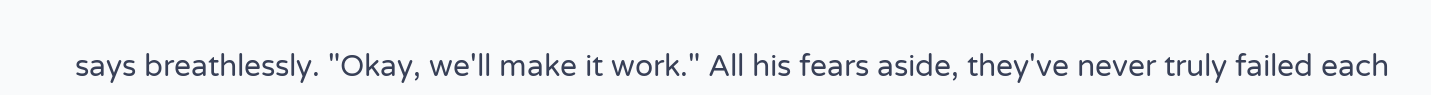says breathlessly. "Okay, we'll make it work." All his fears aside, they've never truly failed each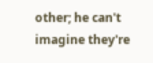other; he can't imagine they're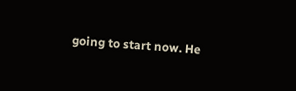going to start now. He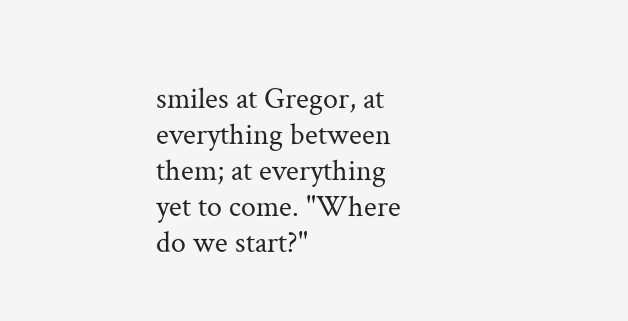smiles at Gregor, at everything between them; at everything yet to come. "Where do we start?"